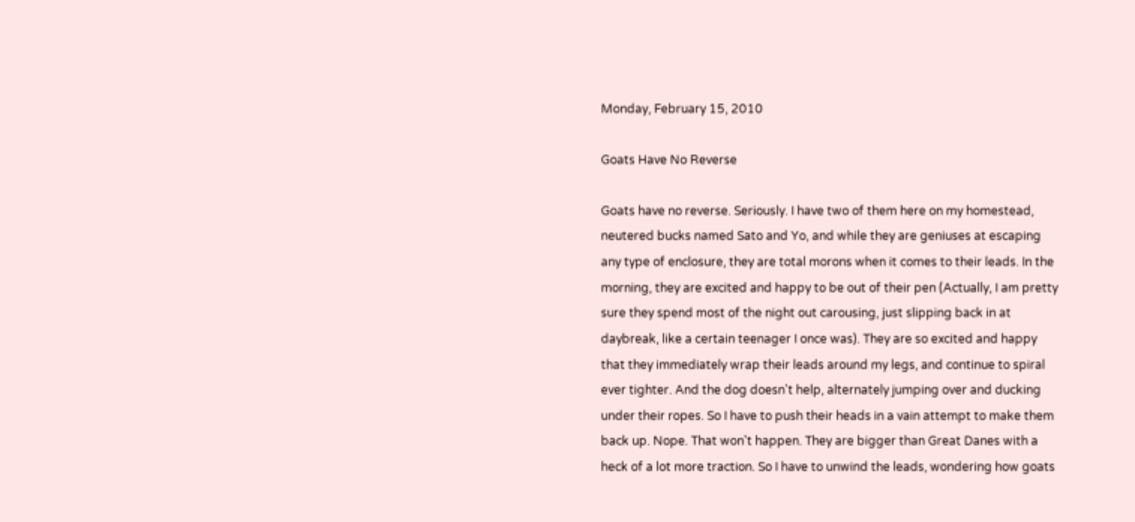Monday, February 15, 2010

Goats Have No Reverse

Goats have no reverse. Seriously. I have two of them here on my homestead, neutered bucks named Sato and Yo, and while they are geniuses at escaping any type of enclosure, they are total morons when it comes to their leads. In the morning, they are excited and happy to be out of their pen (Actually, I am pretty sure they spend most of the night out carousing, just slipping back in at daybreak, like a certain teenager I once was). They are so excited and happy that they immediately wrap their leads around my legs, and continue to spiral ever tighter. And the dog doesn't help, alternately jumping over and ducking under their ropes. So I have to push their heads in a vain attempt to make them back up. Nope. That won't happen. They are bigger than Great Danes with a heck of a lot more traction. So I have to unwind the leads, wondering how goats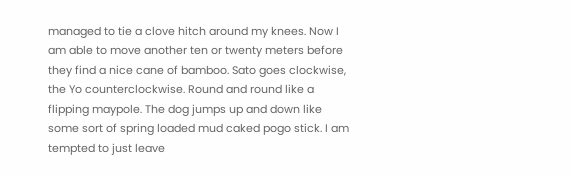managed to tie a clove hitch around my knees. Now I am able to move another ten or twenty meters before they find a nice cane of bamboo. Sato goes clockwise, the Yo counterclockwise. Round and round like a flipping maypole. The dog jumps up and down like some sort of spring loaded mud caked pogo stick. I am tempted to just leave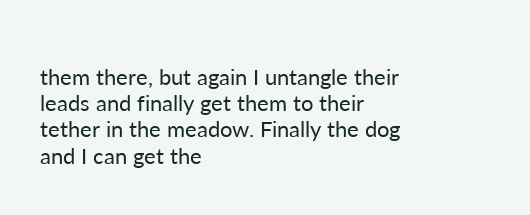them there, but again I untangle their leads and finally get them to their tether in the meadow. Finally the dog and I can get the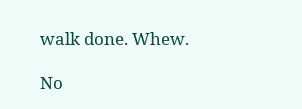walk done. Whew.

No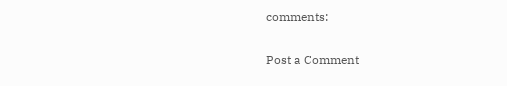comments:

Post a Comment